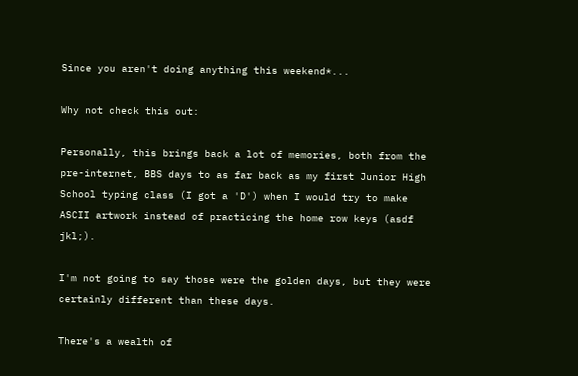Since you aren't doing anything this weekend*...

Why not check this out:

Personally, this brings back a lot of memories, both from the pre-internet, BBS days to as far back as my first Junior High School typing class (I got a 'D') when I would try to make ASCII artwork instead of practicing the home row keys (asdf jkl;).

I'm not going to say those were the golden days, but they were certainly different than these days.

There's a wealth of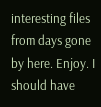interesting files from days gone by here. Enjoy. I should have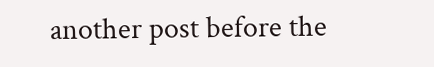another post before the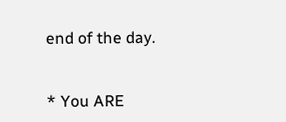end of the day.


* You ARE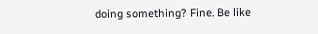doing something? Fine. Be like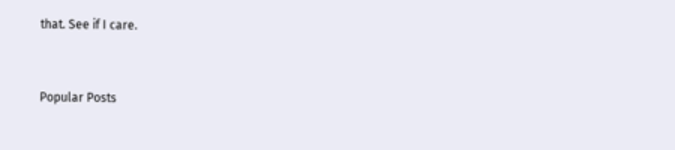that. See if I care.


Popular Posts